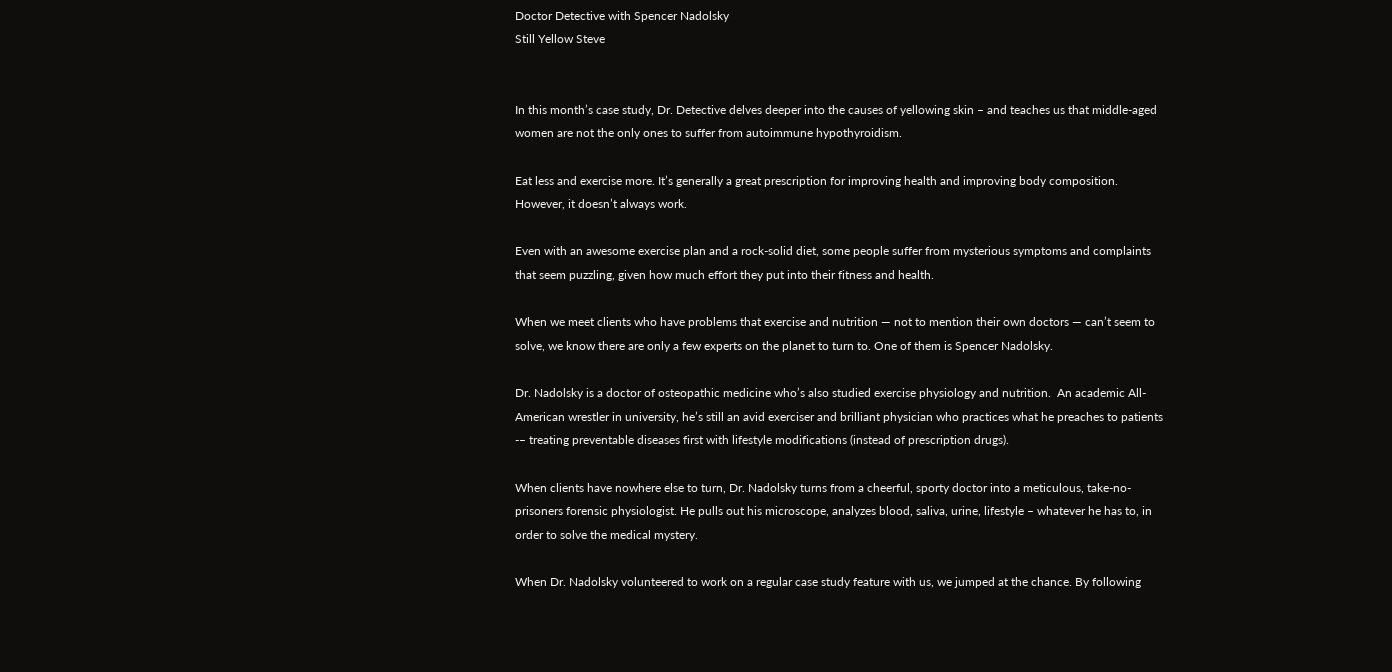Doctor Detective with Spencer Nadolsky
Still Yellow Steve


In this month’s case study, Dr. Detective delves deeper into the causes of yellowing skin – and teaches us that middle-aged women are not the only ones to suffer from autoimmune hypothyroidism.

Eat less and exercise more. It’s generally a great prescription for improving health and improving body composition. However, it doesn’t always work.

Even with an awesome exercise plan and a rock-solid diet, some people suffer from mysterious symptoms and complaints that seem puzzling, given how much effort they put into their fitness and health.

When we meet clients who have problems that exercise and nutrition — not to mention their own doctors — can’t seem to solve, we know there are only a few experts on the planet to turn to. One of them is Spencer Nadolsky.

Dr. Nadolsky is a doctor of osteopathic medicine who’s also studied exercise physiology and nutrition.  An academic All-American wrestler in university, he’s still an avid exerciser and brilliant physician who practices what he preaches to patients -– treating preventable diseases first with lifestyle modifications (instead of prescription drugs).

When clients have nowhere else to turn, Dr. Nadolsky turns from a cheerful, sporty doctor into a meticulous, take-no-prisoners forensic physiologist. He pulls out his microscope, analyzes blood, saliva, urine, lifestyle – whatever he has to, in order to solve the medical mystery.

When Dr. Nadolsky volunteered to work on a regular case study feature with us, we jumped at the chance. By following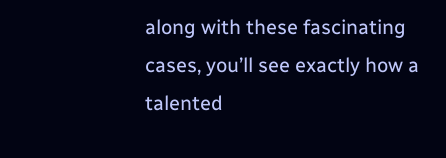along with these fascinating cases, you’ll see exactly how a talented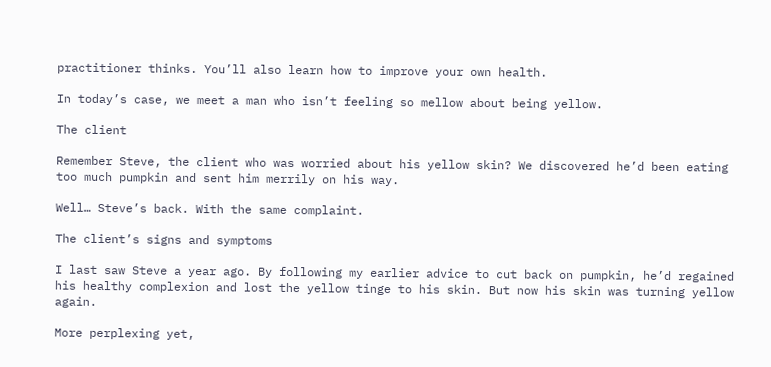practitioner thinks. You’ll also learn how to improve your own health.

In today’s case, we meet a man who isn’t feeling so mellow about being yellow.

The client

Remember Steve, the client who was worried about his yellow skin? We discovered he’d been eating too much pumpkin and sent him merrily on his way.

Well… Steve’s back. With the same complaint.

The client’s signs and symptoms

I last saw Steve a year ago. By following my earlier advice to cut back on pumpkin, he’d regained his healthy complexion and lost the yellow tinge to his skin. But now his skin was turning yellow again.

More perplexing yet,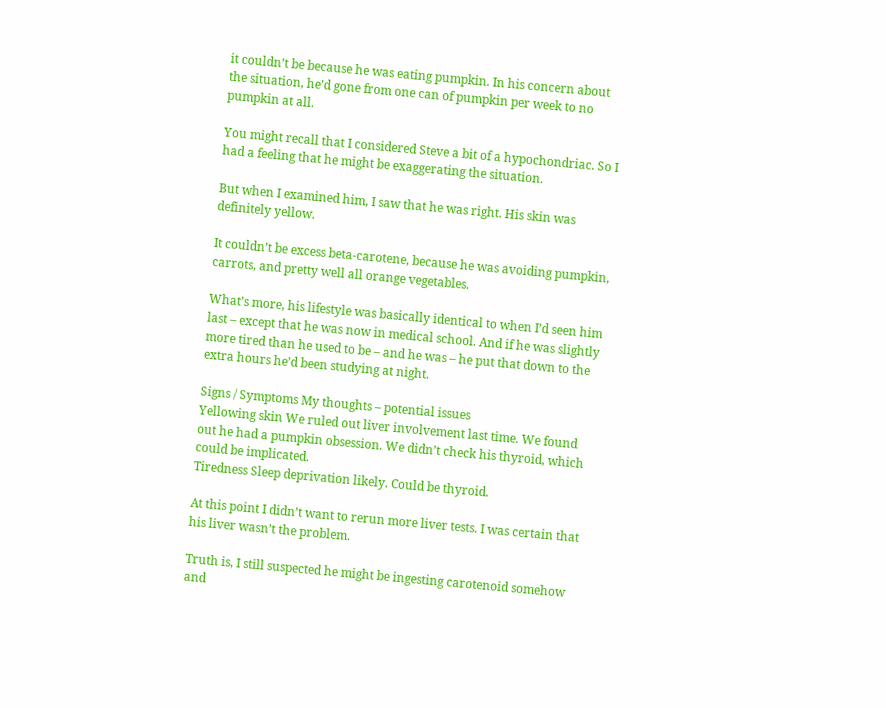it couldn’t be because he was eating pumpkin. In his concern about the situation, he’d gone from one can of pumpkin per week to no pumpkin at all.

You might recall that I considered Steve a bit of a hypochondriac. So I had a feeling that he might be exaggerating the situation.

But when I examined him, I saw that he was right. His skin was definitely yellow.

It couldn’t be excess beta-carotene, because he was avoiding pumpkin, carrots, and pretty well all orange vegetables.

What’s more, his lifestyle was basically identical to when I’d seen him last – except that he was now in medical school. And if he was slightly more tired than he used to be – and he was – he put that down to the extra hours he’d been studying at night.

Signs / Symptoms My thoughts – potential issues
Yellowing skin We ruled out liver involvement last time. We found out he had a pumpkin obsession. We didn’t check his thyroid, which could be implicated.
Tiredness Sleep deprivation likely. Could be thyroid.

At this point I didn’t want to rerun more liver tests. I was certain that his liver wasn’t the problem.

Truth is, I still suspected he might be ingesting carotenoid somehow and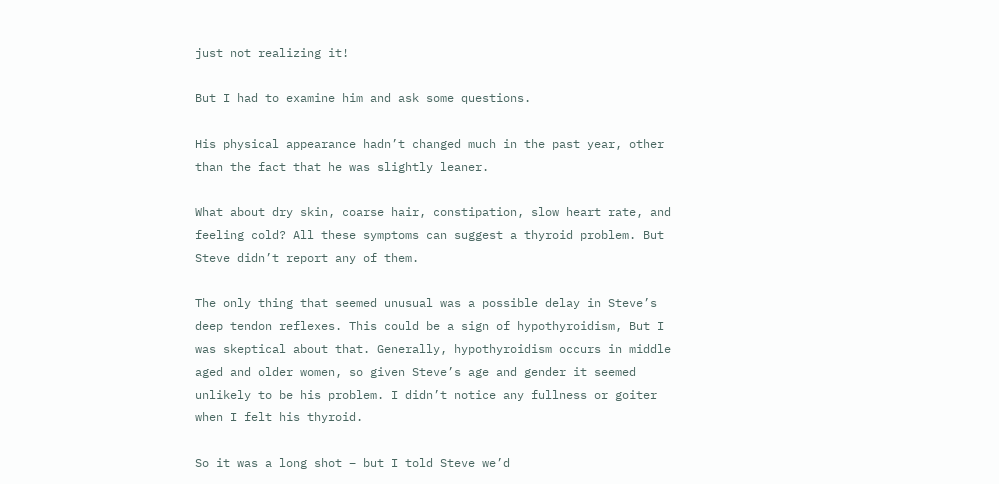just not realizing it!

But I had to examine him and ask some questions.

His physical appearance hadn’t changed much in the past year, other than the fact that he was slightly leaner.

What about dry skin, coarse hair, constipation, slow heart rate, and feeling cold? All these symptoms can suggest a thyroid problem. But Steve didn’t report any of them.

The only thing that seemed unusual was a possible delay in Steve’s deep tendon reflexes. This could be a sign of hypothyroidism, But I was skeptical about that. Generally, hypothyroidism occurs in middle aged and older women, so given Steve’s age and gender it seemed unlikely to be his problem. I didn’t notice any fullness or goiter when I felt his thyroid.

So it was a long shot – but I told Steve we’d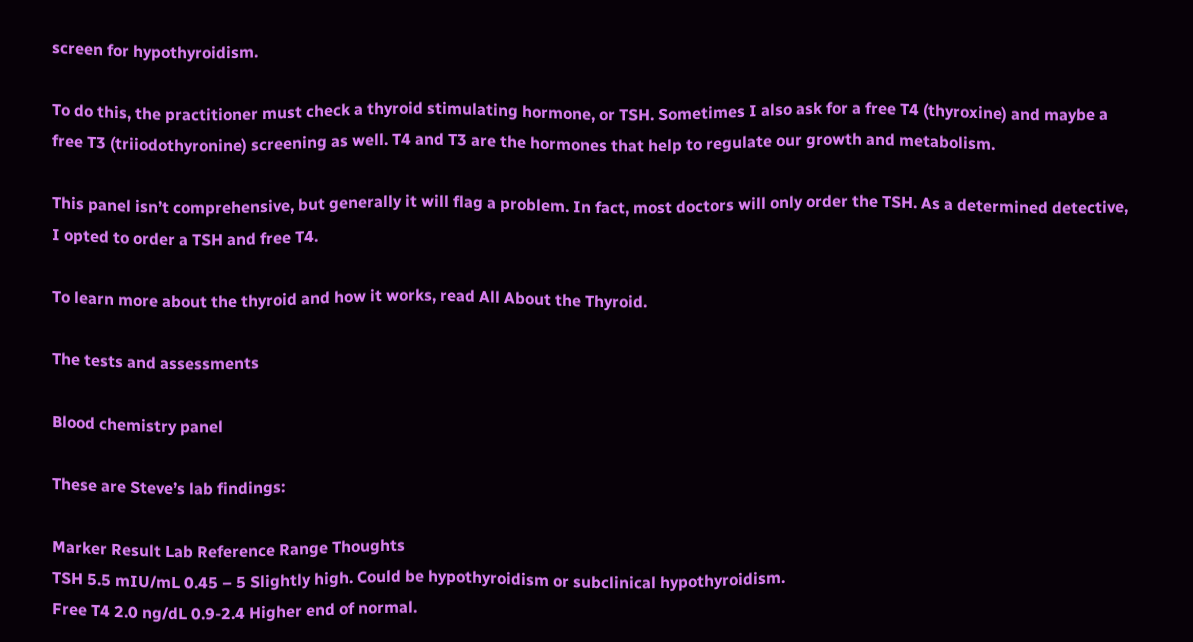screen for hypothyroidism.

To do this, the practitioner must check a thyroid stimulating hormone, or TSH. Sometimes I also ask for a free T4 (thyroxine) and maybe a free T3 (triiodothyronine) screening as well. T4 and T3 are the hormones that help to regulate our growth and metabolism.

This panel isn’t comprehensive, but generally it will flag a problem. In fact, most doctors will only order the TSH. As a determined detective, I opted to order a TSH and free T4.

To learn more about the thyroid and how it works, read All About the Thyroid.

The tests and assessments

Blood chemistry panel

These are Steve’s lab findings:

Marker Result Lab Reference Range Thoughts
TSH 5.5 mIU/mL 0.45 – 5 Slightly high. Could be hypothyroidism or subclinical hypothyroidism.
Free T4 2.0 ng/dL 0.9-2.4 Higher end of normal.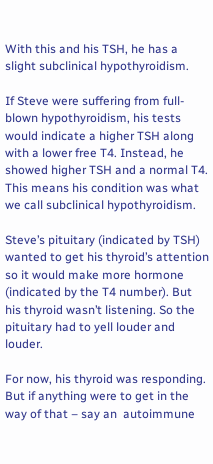With this and his TSH, he has a slight subclinical hypothyroidism.

If Steve were suffering from full-blown hypothyroidism, his tests would indicate a higher TSH along with a lower free T4. Instead, he showed higher TSH and a normal T4. This means his condition was what we call subclinical hypothyroidism.

Steve’s pituitary (indicated by TSH) wanted to get his thyroid’s attention so it would make more hormone (indicated by the T4 number). But his thyroid wasn’t listening. So the pituitary had to yell louder and louder.

For now, his thyroid was responding. But if anything were to get in the way of that – say an  autoimmune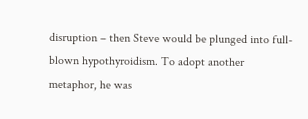disruption – then Steve would be plunged into full-blown hypothyroidism. To adopt another metaphor, he was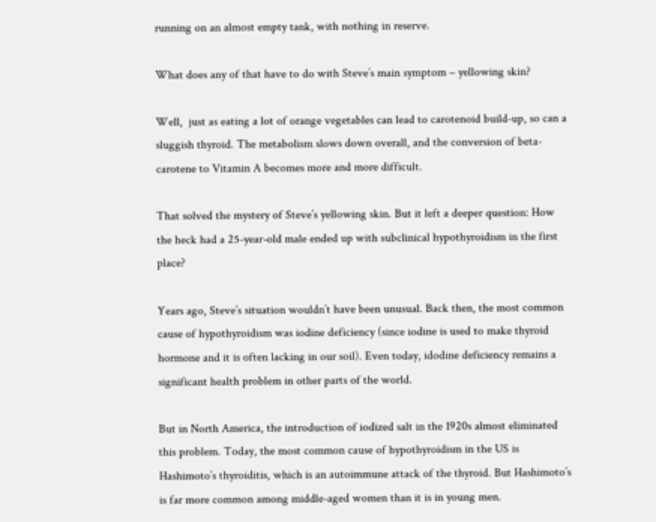running on an almost empty tank, with nothing in reserve.

What does any of that have to do with Steve’s main symptom – yellowing skin?

Well,  just as eating a lot of orange vegetables can lead to carotenoid build-up, so can a sluggish thyroid. The metabolism slows down overall, and the conversion of beta-carotene to Vitamin A becomes more and more difficult.

That solved the mystery of Steve’s yellowing skin. But it left a deeper question: How the heck had a 25-year-old male ended up with subclinical hypothyroidism in the first place?

Years ago, Steve’s situation wouldn’t have been unusual. Back then, the most common cause of hypothyroidism was iodine deficiency (since iodine is used to make thyroid hormone and it is often lacking in our soil). Even today, idodine deficiency remains a significant health problem in other parts of the world.

But in North America, the introduction of iodized salt in the 1920s almost eliminated this problem. Today, the most common cause of hypothyroidism in the US is Hashimoto’s thyroiditis, which is an autoimmune attack of the thyroid. But Hashimoto’s is far more common among middle-aged women than it is in young men.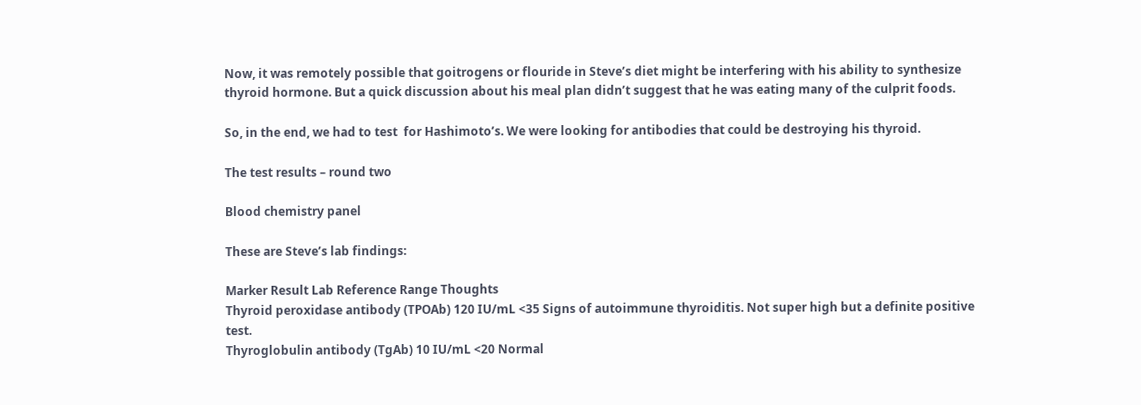Now, it was remotely possible that goitrogens or flouride in Steve’s diet might be interfering with his ability to synthesize thyroid hormone. But a quick discussion about his meal plan didn’t suggest that he was eating many of the culprit foods.

So, in the end, we had to test  for Hashimoto’s. We were looking for antibodies that could be destroying his thyroid.

The test results – round two

Blood chemistry panel

These are Steve’s lab findings:

Marker Result Lab Reference Range Thoughts
Thyroid peroxidase antibody (TPOAb) 120 IU/mL <35 Signs of autoimmune thyroiditis. Not super high but a definite positive test.
Thyroglobulin antibody (TgAb) 10 IU/mL <20 Normal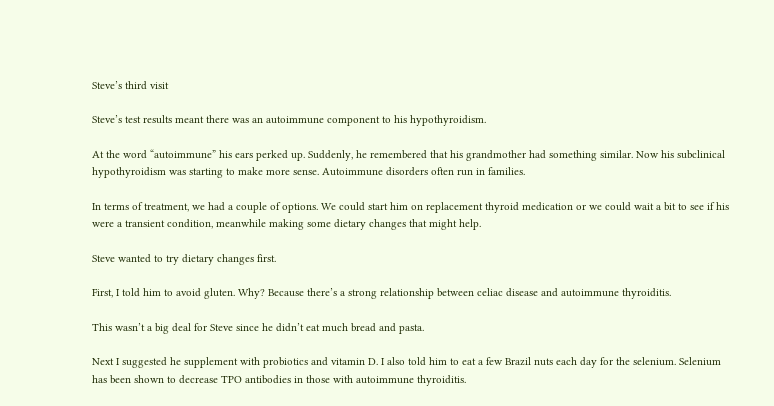Steve’s third visit

Steve’s test results meant there was an autoimmune component to his hypothyroidism.

At the word “autoimmune” his ears perked up. Suddenly, he remembered that his grandmother had something similar. Now his subclinical hypothyroidism was starting to make more sense. Autoimmune disorders often run in families.

In terms of treatment, we had a couple of options. We could start him on replacement thyroid medication or we could wait a bit to see if his were a transient condition, meanwhile making some dietary changes that might help.

Steve wanted to try dietary changes first.

First, I told him to avoid gluten. Why? Because there’s a strong relationship between celiac disease and autoimmune thyroiditis.

This wasn’t a big deal for Steve since he didn’t eat much bread and pasta.

Next I suggested he supplement with probiotics and vitamin D. I also told him to eat a few Brazil nuts each day for the selenium. Selenium has been shown to decrease TPO antibodies in those with autoimmune thyroiditis.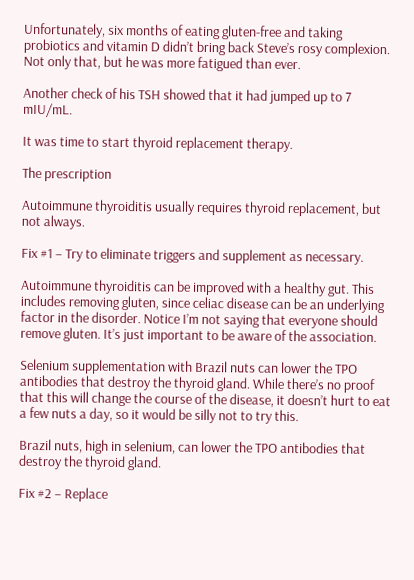Unfortunately, six months of eating gluten-free and taking probiotics and vitamin D didn’t bring back Steve’s rosy complexion. Not only that, but he was more fatigued than ever.

Another check of his TSH showed that it had jumped up to 7 mIU/mL.

It was time to start thyroid replacement therapy.

The prescription

Autoimmune thyroiditis usually requires thyroid replacement, but not always.

Fix #1 – Try to eliminate triggers and supplement as necessary.

Autoimmune thyroiditis can be improved with a healthy gut. This includes removing gluten, since celiac disease can be an underlying factor in the disorder. Notice I’m not saying that everyone should remove gluten. It’s just important to be aware of the association.

Selenium supplementation with Brazil nuts can lower the TPO antibodies that destroy the thyroid gland. While there’s no proof that this will change the course of the disease, it doesn’t hurt to eat a few nuts a day, so it would be silly not to try this.

Brazil nuts, high in selenium, can lower the TPO antibodies that destroy the thyroid gland.

Fix #2 – Replace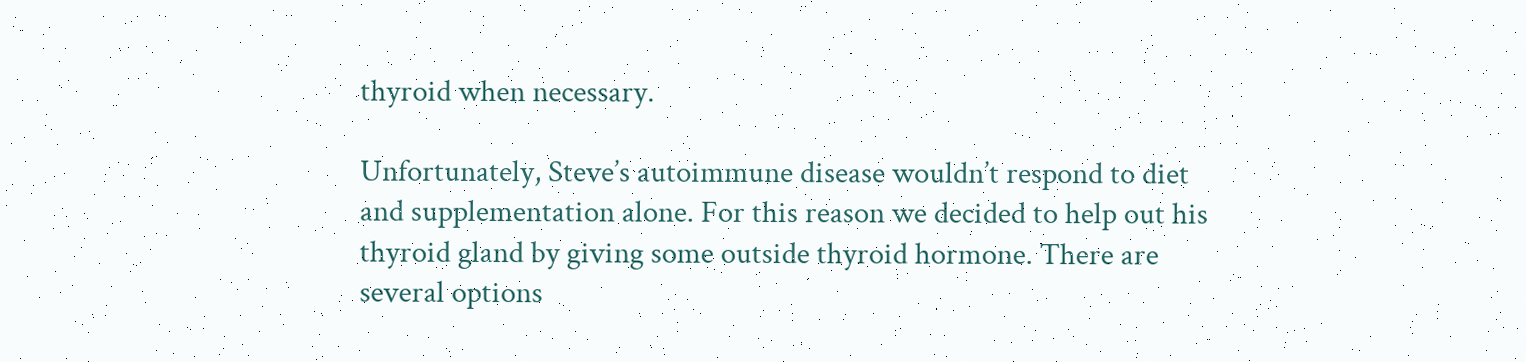thyroid when necessary.

Unfortunately, Steve’s autoimmune disease wouldn’t respond to diet and supplementation alone. For this reason we decided to help out his thyroid gland by giving some outside thyroid hormone. There are several options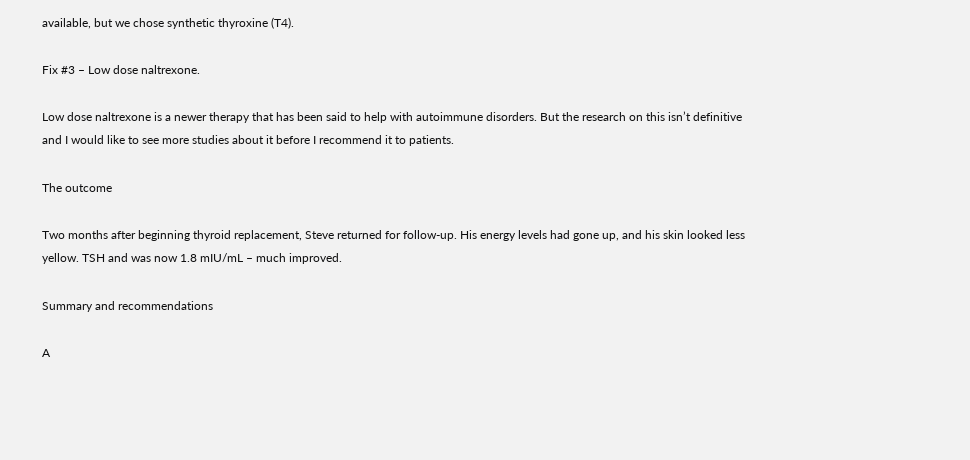available, but we chose synthetic thyroxine (T4).

Fix #3 – Low dose naltrexone.

Low dose naltrexone is a newer therapy that has been said to help with autoimmune disorders. But the research on this isn’t definitive and I would like to see more studies about it before I recommend it to patients.

The outcome

Two months after beginning thyroid replacement, Steve returned for follow-up. His energy levels had gone up, and his skin looked less yellow. TSH and was now 1.8 mIU/mL – much improved.

Summary and recommendations

A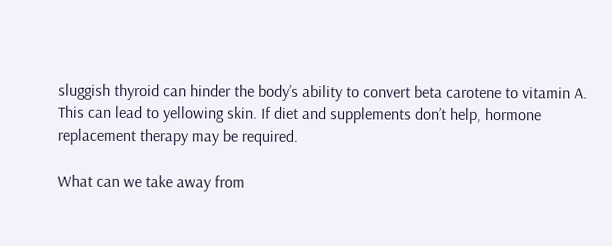sluggish thyroid can hinder the body’s ability to convert beta carotene to vitamin A. This can lead to yellowing skin. If diet and supplements don’t help, hormone replacement therapy may be required.

What can we take away from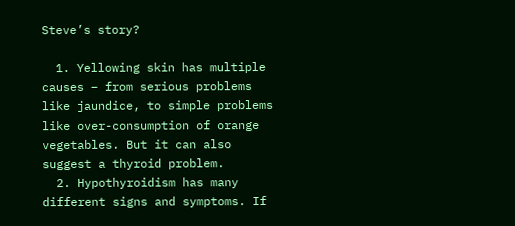Steve’s story?

  1. Yellowing skin has multiple causes – from serious problems like jaundice, to simple problems like over-consumption of orange vegetables. But it can also suggest a thyroid problem.
  2. Hypothyroidism has many different signs and symptoms. If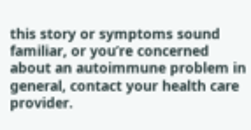this story or symptoms sound familiar, or you’re concerned about an autoimmune problem in general, contact your health care provider.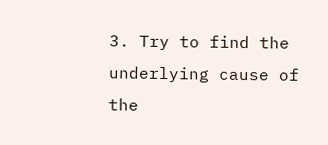3. Try to find the underlying cause of the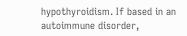hypothyroidism. If based in an autoimmune disorder,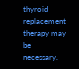thyroid replacement therapy may be necessary.